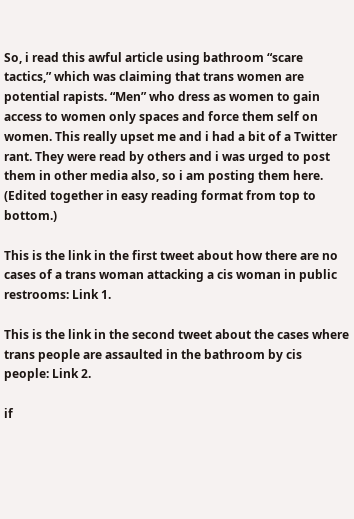So, i read this awful article using bathroom “scare tactics,” which was claiming that trans women are potential rapists. “Men” who dress as women to gain access to women only spaces and force them self on women. This really upset me and i had a bit of a Twitter rant. They were read by others and i was urged to post them in other media also, so i am posting them here. (Edited together in easy reading format from top to bottom.)

This is the link in the first tweet about how there are no cases of a trans woman attacking a cis woman in public restrooms: Link 1.

This is the link in the second tweet about the cases where trans people are assaulted in the bathroom by cis people: Link 2.

if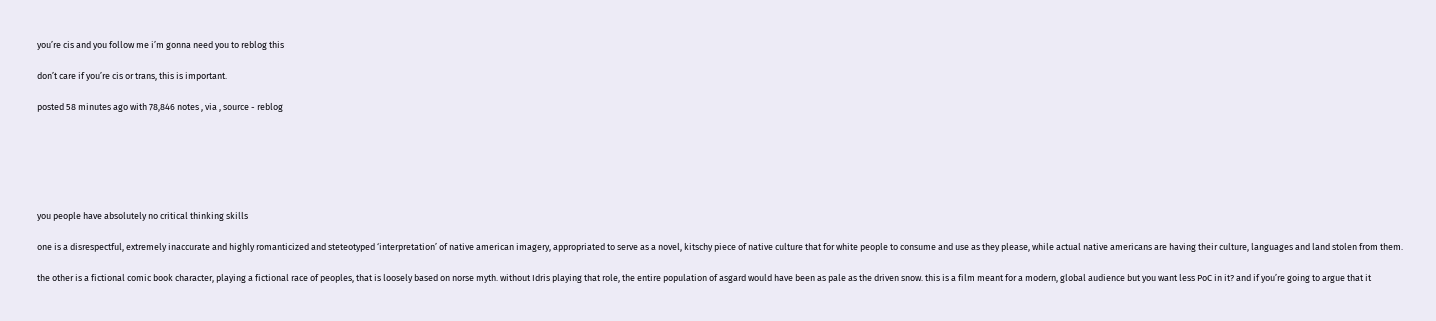you’re cis and you follow me i’m gonna need you to reblog this

don’t care if you’re cis or trans, this is important.

posted 58 minutes ago with 78,846 notes , via , source - reblog






you people have absolutely no critical thinking skills

one is a disrespectful, extremely inaccurate and highly romanticized and steteotyped ‘interpretation’ of native american imagery, appropriated to serve as a novel, kitschy piece of native culture that for white people to consume and use as they please, while actual native americans are having their culture, languages and land stolen from them.

the other is a fictional comic book character, playing a fictional race of peoples, that is loosely based on norse myth. without Idris playing that role, the entire population of asgard would have been as pale as the driven snow. this is a film meant for a modern, global audience but you want less PoC in it? and if you’re going to argue that it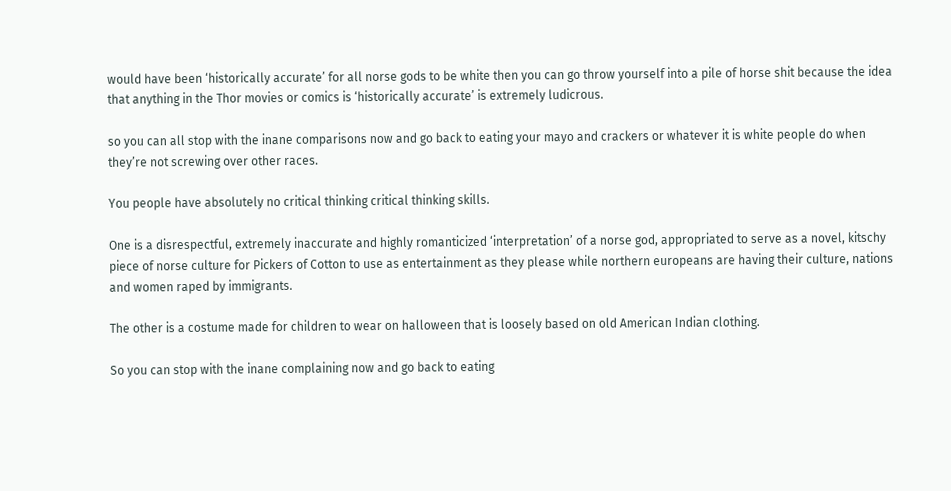would have been ‘historically accurate’ for all norse gods to be white then you can go throw yourself into a pile of horse shit because the idea that anything in the Thor movies or comics is ‘historically accurate’ is extremely ludicrous.

so you can all stop with the inane comparisons now and go back to eating your mayo and crackers or whatever it is white people do when they’re not screwing over other races.

You people have absolutely no critical thinking critical thinking skills.

One is a disrespectful, extremely inaccurate and highly romanticized ‘interpretation’ of a norse god, appropriated to serve as a novel, kitschy piece of norse culture for Pickers of Cotton to use as entertainment as they please while northern europeans are having their culture, nations and women raped by immigrants.

The other is a costume made for children to wear on halloween that is loosely based on old American Indian clothing.

So you can stop with the inane complaining now and go back to eating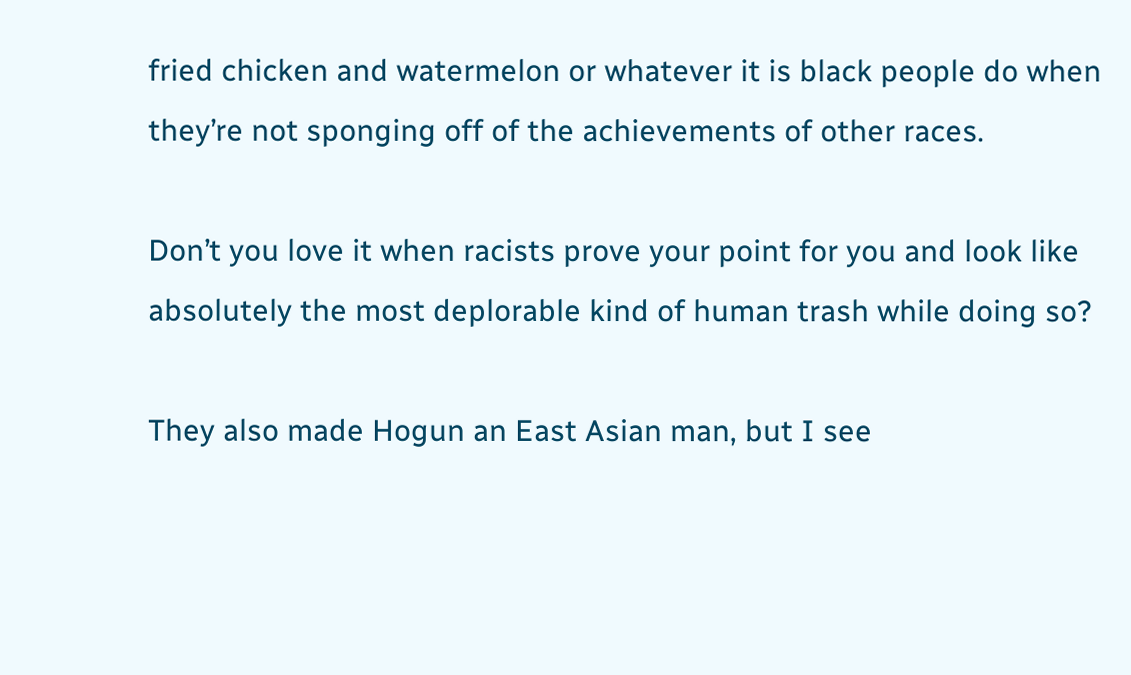fried chicken and watermelon or whatever it is black people do when they’re not sponging off of the achievements of other races.

Don’t you love it when racists prove your point for you and look like absolutely the most deplorable kind of human trash while doing so?

They also made Hogun an East Asian man, but I see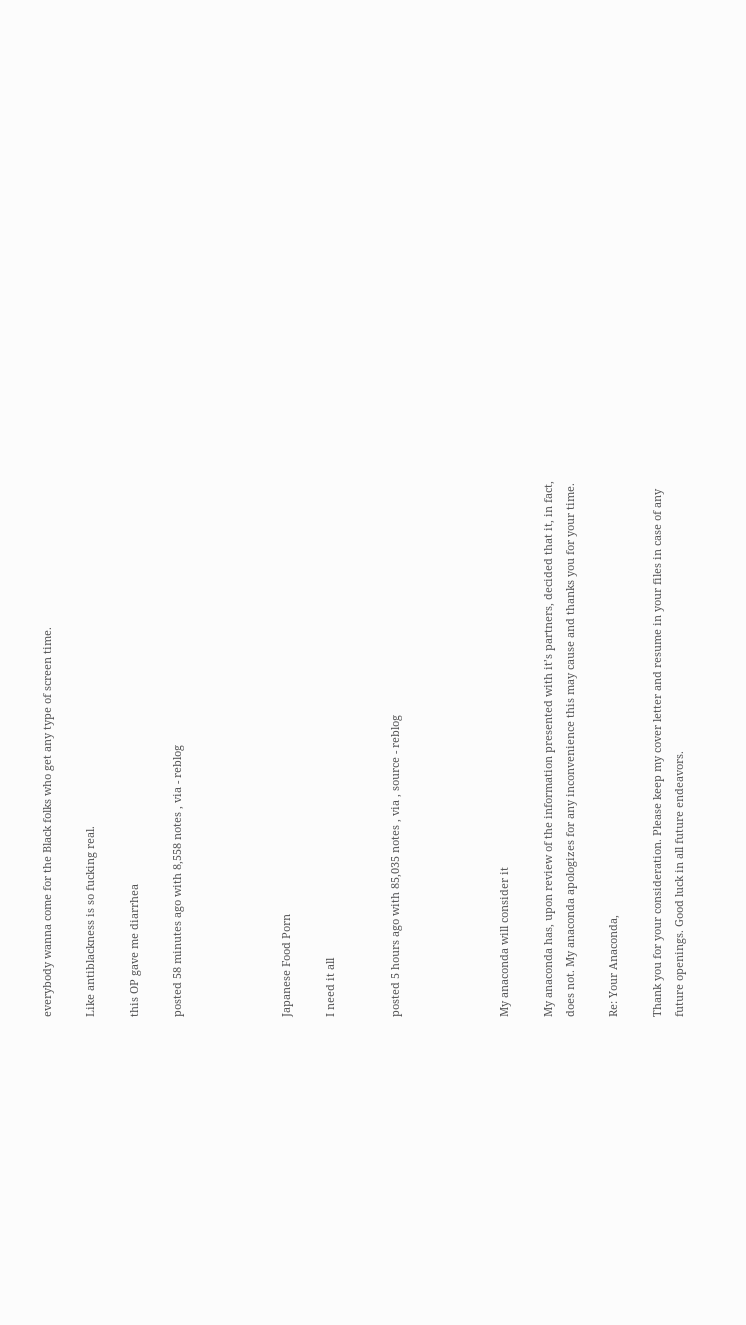everybody wanna come for the Black folks who get any type of screen time.

Like antiblackness is so fucking real.

this OP gave me diarrhea

posted 58 minutes ago with 8,558 notes , via - reblog




Japanese Food Porn

I need it all


posted 5 hours ago with 85,035 notes , via , source - reblog




My anaconda will consider it

My anaconda has, upon review of the information presented with it’s partners, decided that it, in fact, does not. My anaconda apologizes for any inconvenience this may cause and thanks you for your time.

Re: Your Anaconda,

Thank you for your consideration. Please keep my cover letter and resume in your files in case of any future openings. Good luck in all future endeavors.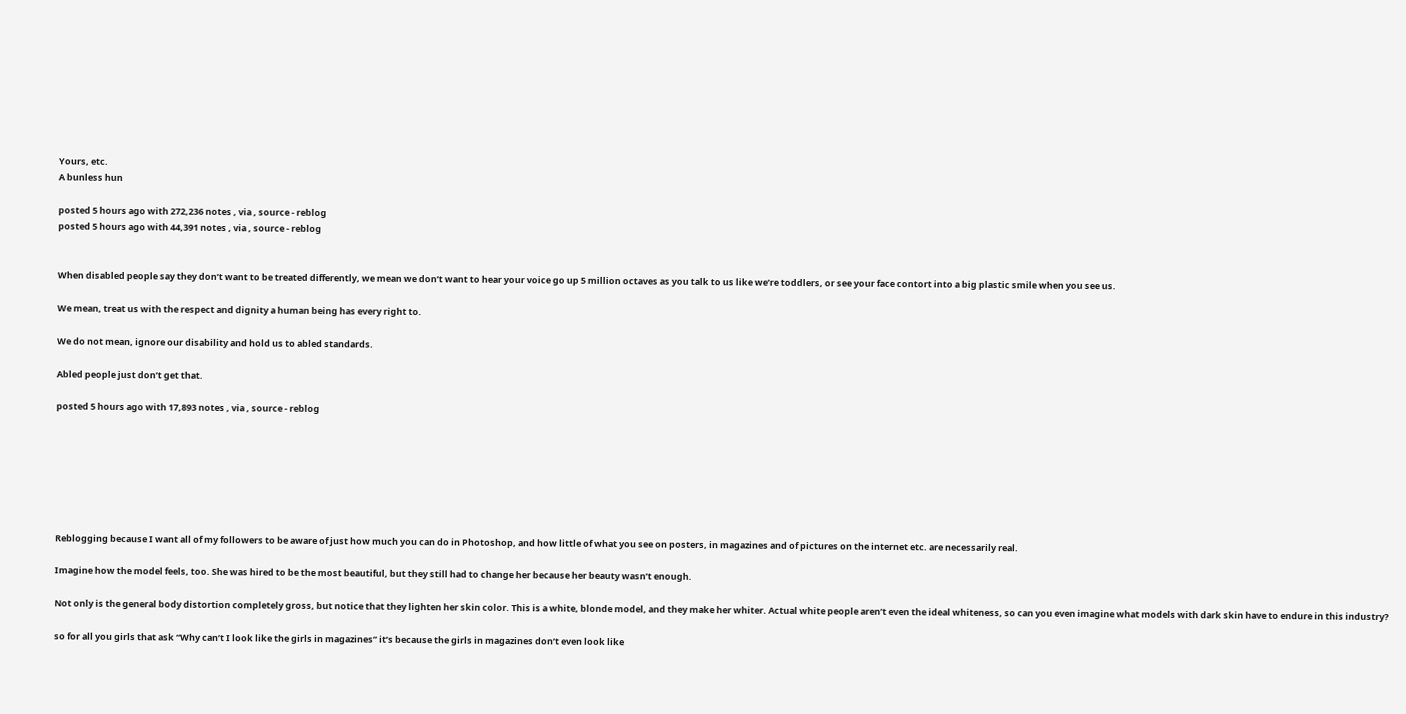Yours, etc.
A bunless hun

posted 5 hours ago with 272,236 notes , via , source - reblog
posted 5 hours ago with 44,391 notes , via , source - reblog


When disabled people say they don’t want to be treated differently, we mean we don’t want to hear your voice go up 5 million octaves as you talk to us like we’re toddlers, or see your face contort into a big plastic smile when you see us.

We mean, treat us with the respect and dignity a human being has every right to.

We do not mean, ignore our disability and hold us to abled standards.

Abled people just don’t get that.

posted 5 hours ago with 17,893 notes , via , source - reblog







Reblogging because I want all of my followers to be aware of just how much you can do in Photoshop, and how little of what you see on posters, in magazines and of pictures on the internet etc. are necessarily real.

Imagine how the model feels, too. She was hired to be the most beautiful, but they still had to change her because her beauty wasn’t enough.

Not only is the general body distortion completely gross, but notice that they lighten her skin color. This is a white, blonde model, and they make her whiter. Actual white people aren’t even the ideal whiteness, so can you even imagine what models with dark skin have to endure in this industry?

so for all you girls that ask “Why can’t I look like the girls in magazines” it’s because the girls in magazines don’t even look like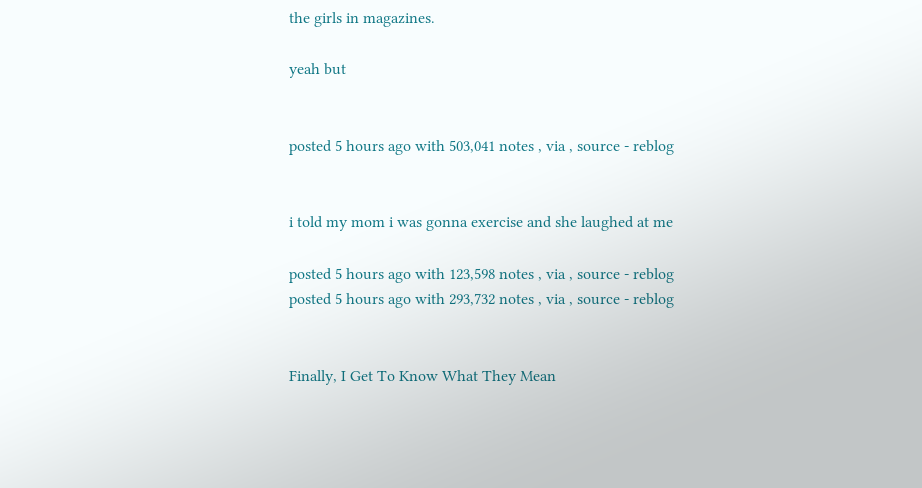the girls in magazines.

yeah but


posted 5 hours ago with 503,041 notes , via , source - reblog


i told my mom i was gonna exercise and she laughed at me

posted 5 hours ago with 123,598 notes , via , source - reblog
posted 5 hours ago with 293,732 notes , via , source - reblog


Finally, I Get To Know What They Mean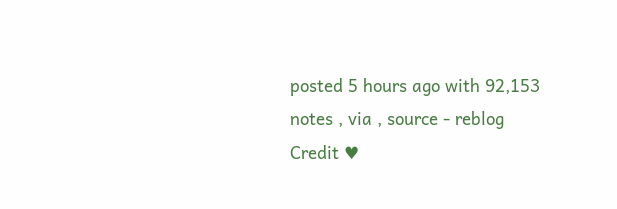posted 5 hours ago with 92,153 notes , via , source - reblog
Credit ♥